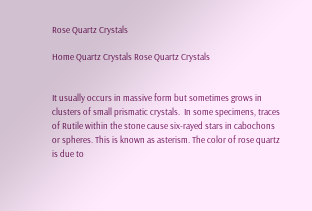Rose Quartz Crystals

Home Quartz Crystals Rose Quartz Crystals


It usually occurs in massive form but sometimes grows in clusters of small prismatic crystals.  In some specimens, traces of Rutile within the stone cause six-rayed stars in cabochons or spheres. This is known as asterism. The color of rose quartz is due to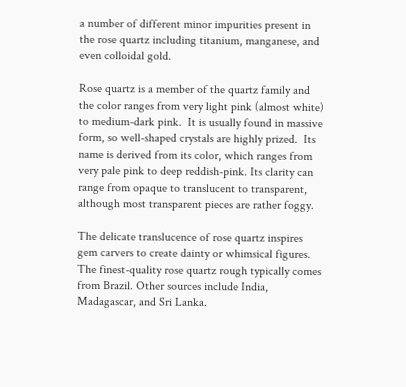a number of different minor impurities present in the rose quartz including titanium, manganese, and even colloidal gold.

Rose quartz is a member of the quartz family and the color ranges from very light pink (almost white) to medium-dark pink.  It is usually found in massive form, so well-shaped crystals are highly prized.  Its name is derived from its color, which ranges from very pale pink to deep reddish-pink. Its clarity can range from opaque to translucent to transparent, although most transparent pieces are rather foggy.

The delicate translucence of rose quartz inspires gem carvers to create dainty or whimsical figures. The finest-quality rose quartz rough typically comes from Brazil. Other sources include India, Madagascar, and Sri Lanka.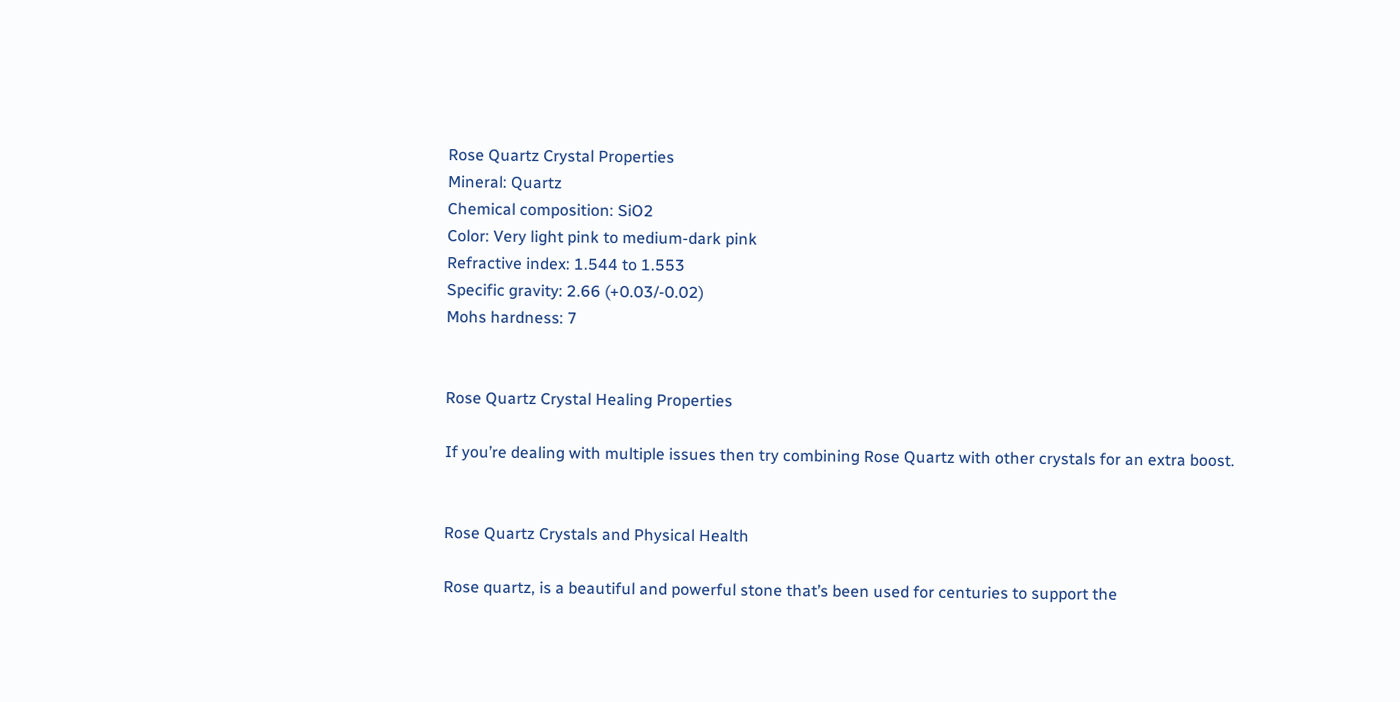Rose Quartz Crystal Properties
Mineral: Quartz
Chemical composition: SiO2
Color: Very light pink to medium-dark pink
Refractive index: 1.544 to 1.553
Specific gravity: 2.66 (+0.03/-0.02)
Mohs hardness: 7


Rose Quartz Crystal Healing Properties

If you’re dealing with multiple issues then try combining Rose Quartz with other crystals for an extra boost.


Rose Quartz Crystals and Physical Health

Rose quartz, is a beautiful and powerful stone that’s been used for centuries to support the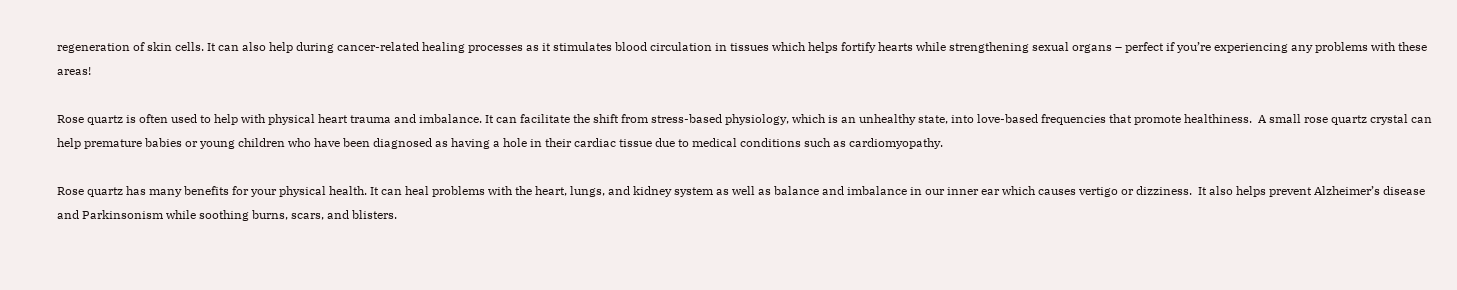regeneration of skin cells. It can also help during cancer-related healing processes as it stimulates blood circulation in tissues which helps fortify hearts while strengthening sexual organs – perfect if you’re experiencing any problems with these areas!

Rose quartz is often used to help with physical heart trauma and imbalance. It can facilitate the shift from stress-based physiology, which is an unhealthy state, into love-based frequencies that promote healthiness.  A small rose quartz crystal can help premature babies or young children who have been diagnosed as having a hole in their cardiac tissue due to medical conditions such as cardiomyopathy.

Rose quartz has many benefits for your physical health. It can heal problems with the heart, lungs, and kidney system as well as balance and imbalance in our inner ear which causes vertigo or dizziness.  It also helps prevent Alzheimer’s disease and Parkinsonism while soothing burns, scars, and blisters.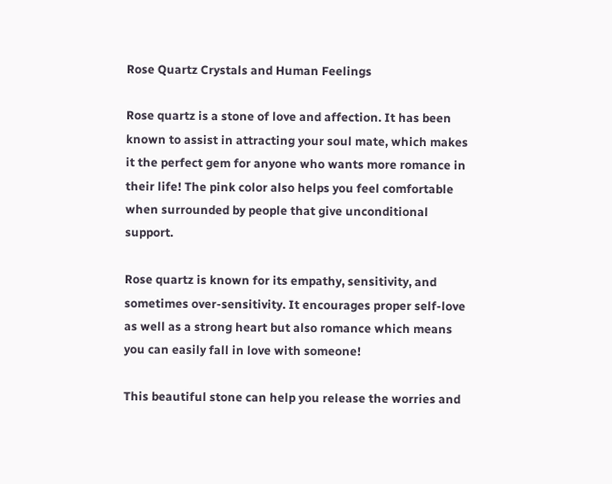Rose Quartz Crystals and Human Feelings

Rose quartz is a stone of love and affection. It has been known to assist in attracting your soul mate, which makes it the perfect gem for anyone who wants more romance in their life! The pink color also helps you feel comfortable when surrounded by people that give unconditional support.

Rose quartz is known for its empathy, sensitivity, and sometimes over-sensitivity. It encourages proper self-love as well as a strong heart but also romance which means you can easily fall in love with someone!

This beautiful stone can help you release the worries and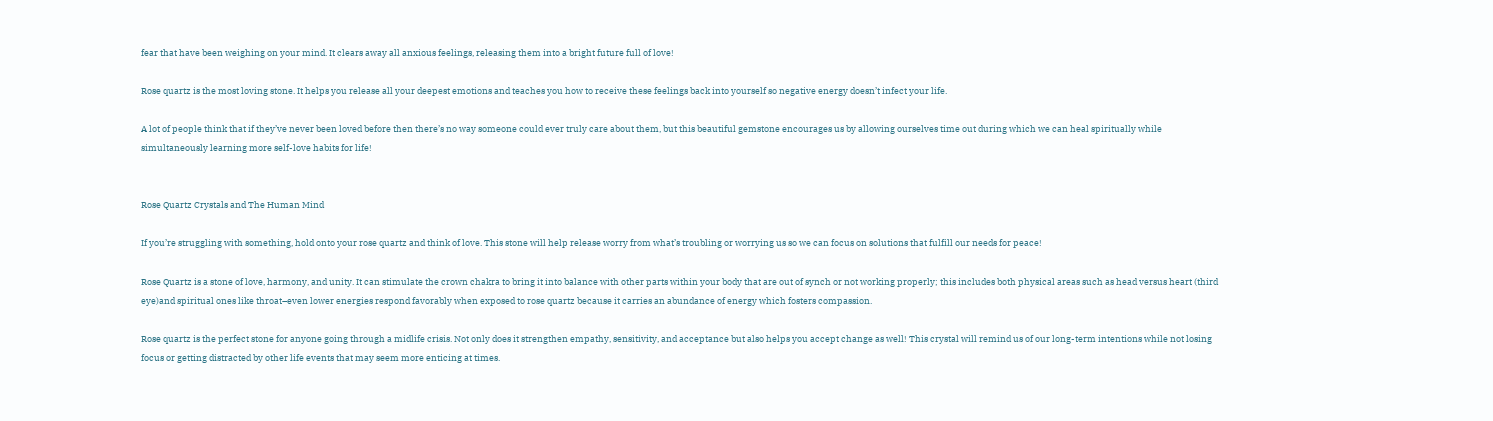fear that have been weighing on your mind. It clears away all anxious feelings, releasing them into a bright future full of love!

Rose quartz is the most loving stone. It helps you release all your deepest emotions and teaches you how to receive these feelings back into yourself so negative energy doesn’t infect your life.

A lot of people think that if they’ve never been loved before then there’s no way someone could ever truly care about them, but this beautiful gemstone encourages us by allowing ourselves time out during which we can heal spiritually while simultaneously learning more self-love habits for life!


Rose Quartz Crystals and The Human Mind

If you’re struggling with something, hold onto your rose quartz and think of love. This stone will help release worry from what’s troubling or worrying us so we can focus on solutions that fulfill our needs for peace!

Rose Quartz is a stone of love, harmony, and unity. It can stimulate the crown chakra to bring it into balance with other parts within your body that are out of synch or not working properly; this includes both physical areas such as head versus heart (third eye)and spiritual ones like throat–even lower energies respond favorably when exposed to rose quartz because it carries an abundance of energy which fosters compassion.

Rose quartz is the perfect stone for anyone going through a midlife crisis. Not only does it strengthen empathy, sensitivity, and acceptance but also helps you accept change as well! This crystal will remind us of our long-term intentions while not losing focus or getting distracted by other life events that may seem more enticing at times.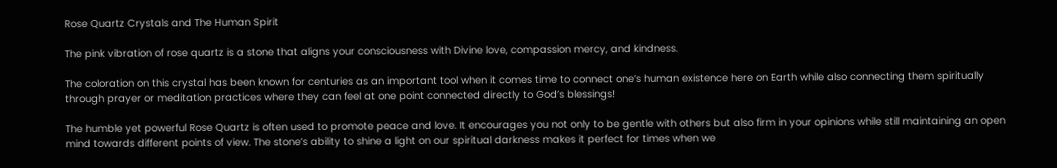Rose Quartz Crystals and The Human Spirit

The pink vibration of rose quartz is a stone that aligns your consciousness with Divine love, compassion mercy, and kindness.

The coloration on this crystal has been known for centuries as an important tool when it comes time to connect one’s human existence here on Earth while also connecting them spiritually through prayer or meditation practices where they can feel at one point connected directly to God’s blessings!

The humble yet powerful Rose Quartz is often used to promote peace and love. It encourages you not only to be gentle with others but also firm in your opinions while still maintaining an open mind towards different points of view. The stone’s ability to shine a light on our spiritual darkness makes it perfect for times when we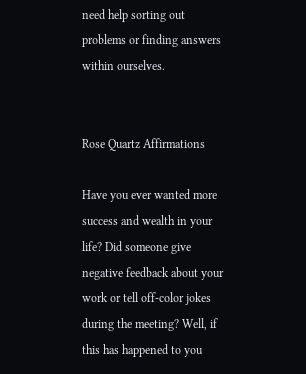need help sorting out problems or finding answers within ourselves.


Rose Quartz Affirmations

Have you ever wanted more success and wealth in your life? Did someone give negative feedback about your work or tell off-color jokes during the meeting? Well, if this has happened to you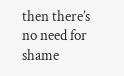then there’s no need for shame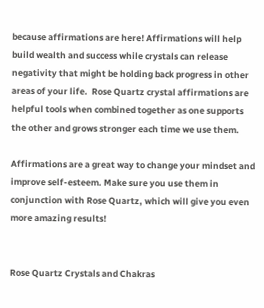because affirmations are here! Affirmations will help build wealth and success while crystals can release negativity that might be holding back progress in other areas of your life.  Rose Quartz crystal affirmations are helpful tools when combined together as one supports the other and grows stronger each time we use them.

Affirmations are a great way to change your mindset and improve self-esteem. Make sure you use them in conjunction with Rose Quartz, which will give you even more amazing results!


Rose Quartz Crystals and Chakras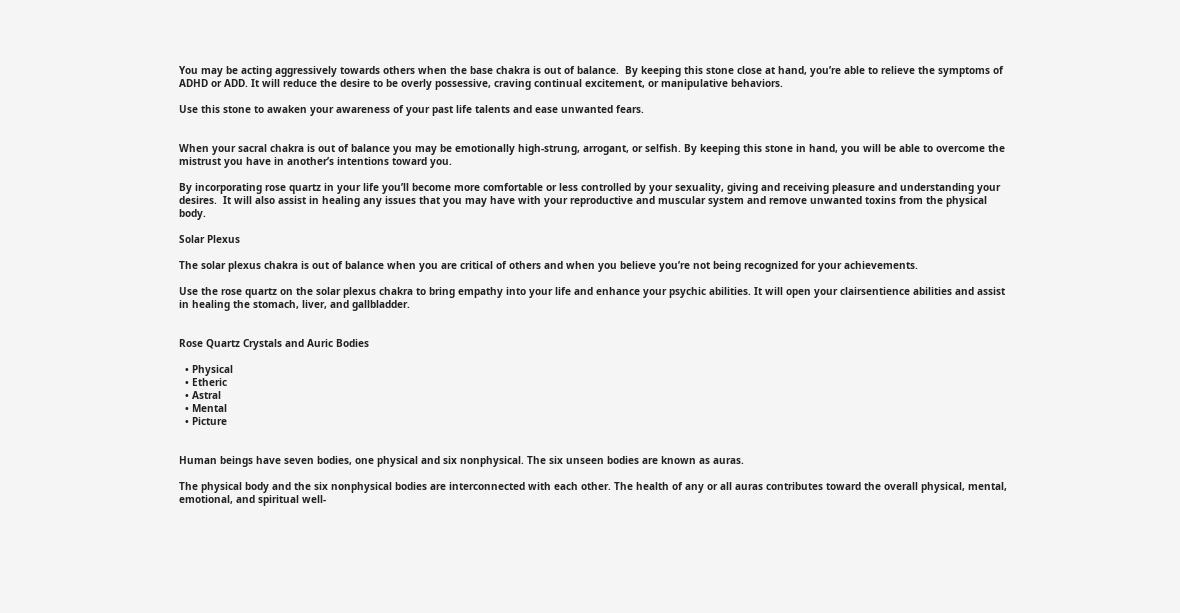You may be acting aggressively towards others when the base chakra is out of balance.  By keeping this stone close at hand, you’re able to relieve the symptoms of ADHD or ADD. It will reduce the desire to be overly possessive, craving continual excitement, or manipulative behaviors.

Use this stone to awaken your awareness of your past life talents and ease unwanted fears.


When your sacral chakra is out of balance you may be emotionally high-strung, arrogant, or selfish. By keeping this stone in hand, you will be able to overcome the mistrust you have in another’s intentions toward you.

By incorporating rose quartz in your life you’ll become more comfortable or less controlled by your sexuality, giving and receiving pleasure and understanding your desires.  It will also assist in healing any issues that you may have with your reproductive and muscular system and remove unwanted toxins from the physical body.

Solar Plexus

The solar plexus chakra is out of balance when you are critical of others and when you believe you’re not being recognized for your achievements.

Use the rose quartz on the solar plexus chakra to bring empathy into your life and enhance your psychic abilities. It will open your clairsentience abilities and assist in healing the stomach, liver, and gallbladder.


Rose Quartz Crystals and Auric Bodies

  • Physical
  • Etheric
  • Astral
  • Mental
  • Picture


Human beings have seven bodies, one physical and six nonphysical. The six unseen bodies are known as auras.

The physical body and the six nonphysical bodies are interconnected with each other. The health of any or all auras contributes toward the overall physical, mental, emotional, and spiritual well-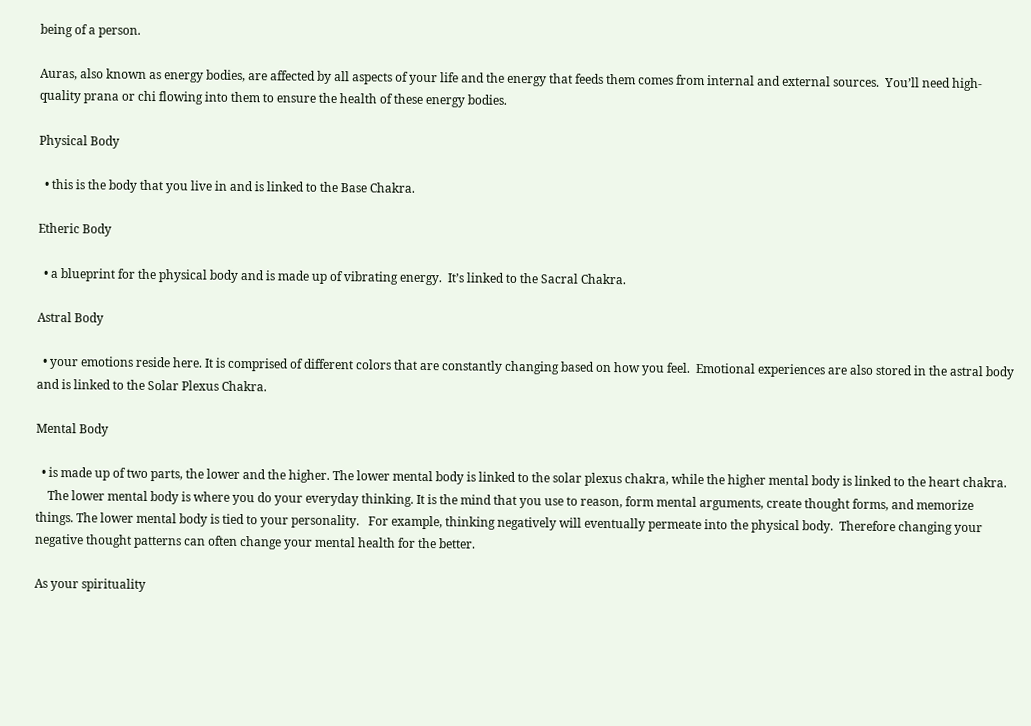being of a person.

Auras, also known as energy bodies, are affected by all aspects of your life and the energy that feeds them comes from internal and external sources.  You’ll need high-quality prana or chi flowing into them to ensure the health of these energy bodies.

Physical Body

  • this is the body that you live in and is linked to the Base Chakra.

Etheric Body

  • a blueprint for the physical body and is made up of vibrating energy.  It’s linked to the Sacral Chakra.

Astral Body

  • your emotions reside here. It is comprised of different colors that are constantly changing based on how you feel.  Emotional experiences are also stored in the astral body and is linked to the Solar Plexus Chakra.

Mental Body

  • is made up of two parts, the lower and the higher. The lower mental body is linked to the solar plexus chakra, while the higher mental body is linked to the heart chakra.
    The lower mental body is where you do your everyday thinking. It is the mind that you use to reason, form mental arguments, create thought forms, and memorize things. The lower mental body is tied to your personality.   For example, thinking negatively will eventually permeate into the physical body.  Therefore changing your negative thought patterns can often change your mental health for the better.

As your spirituality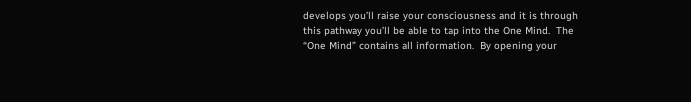develops you’ll raise your consciousness and it is through this pathway you’ll be able to tap into the One Mind.  The “One Mind” contains all information.  By opening your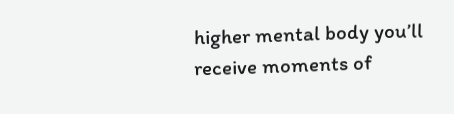higher mental body you’ll receive moments of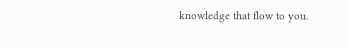knowledge that flow to you.